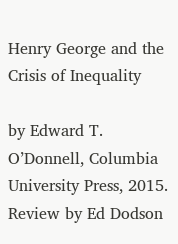Henry George and the Crisis of Inequality

by Edward T. O’Donnell, Columbia University Press, 2015. Review by Ed Dodson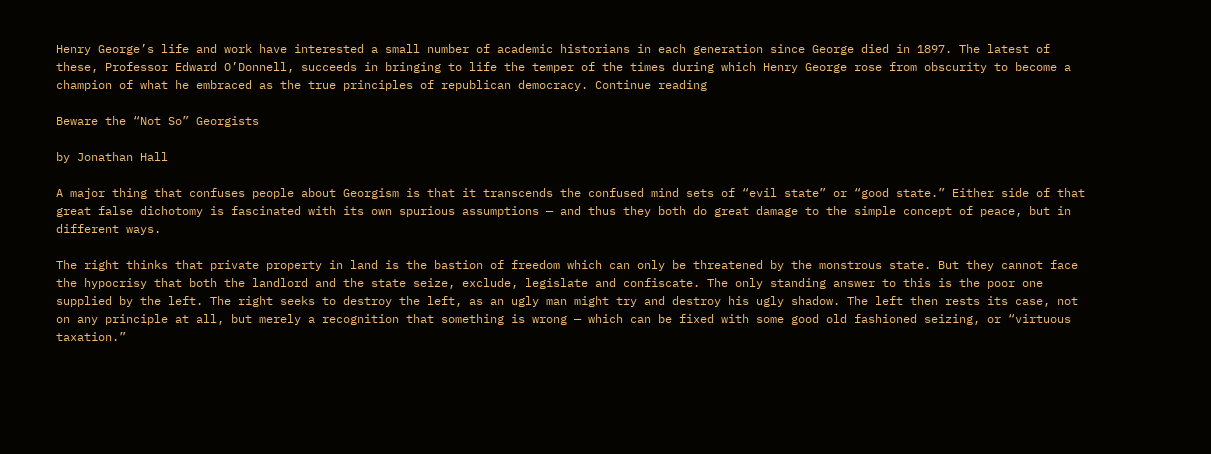Henry George’s life and work have interested a small number of academic historians in each generation since George died in 1897. The latest of these, Professor Edward O’Donnell, succeeds in bringing to life the temper of the times during which Henry George rose from obscurity to become a champion of what he embraced as the true principles of republican democracy. Continue reading

Beware the “Not So” Georgists

by Jonathan Hall

A major thing that confuses people about Georgism is that it transcends the confused mind sets of “evil state” or “good state.” Either side of that great false dichotomy is fascinated with its own spurious assumptions — and thus they both do great damage to the simple concept of peace, but in different ways.

The right thinks that private property in land is the bastion of freedom which can only be threatened by the monstrous state. But they cannot face the hypocrisy that both the landlord and the state seize, exclude, legislate and confiscate. The only standing answer to this is the poor one supplied by the left. The right seeks to destroy the left, as an ugly man might try and destroy his ugly shadow. The left then rests its case, not on any principle at all, but merely a recognition that something is wrong — which can be fixed with some good old fashioned seizing, or “virtuous taxation.”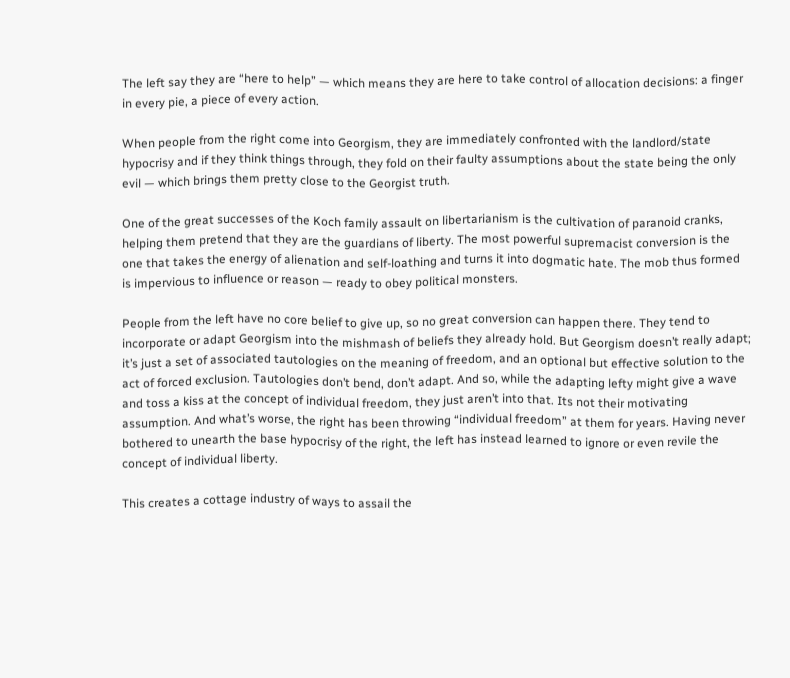The left say they are “here to help” — which means they are here to take control of allocation decisions: a finger in every pie, a piece of every action.

When people from the right come into Georgism, they are immediately confronted with the landlord/state hypocrisy and if they think things through, they fold on their faulty assumptions about the state being the only evil — which brings them pretty close to the Georgist truth.

One of the great successes of the Koch family assault on libertarianism is the cultivation of paranoid cranks, helping them pretend that they are the guardians of liberty. The most powerful supremacist conversion is the one that takes the energy of alienation and self-loathing and turns it into dogmatic hate. The mob thus formed is impervious to influence or reason — ready to obey political monsters.

People from the left have no core belief to give up, so no great conversion can happen there. They tend to incorporate or adapt Georgism into the mishmash of beliefs they already hold. But Georgism doesn’t really adapt; it’s just a set of associated tautologies on the meaning of freedom, and an optional but effective solution to the act of forced exclusion. Tautologies don’t bend, don’t adapt. And so, while the adapting lefty might give a wave and toss a kiss at the concept of individual freedom, they just aren’t into that. Its not their motivating assumption. And what’s worse, the right has been throwing “individual freedom” at them for years. Having never bothered to unearth the base hypocrisy of the right, the left has instead learned to ignore or even revile the concept of individual liberty.

This creates a cottage industry of ways to assail the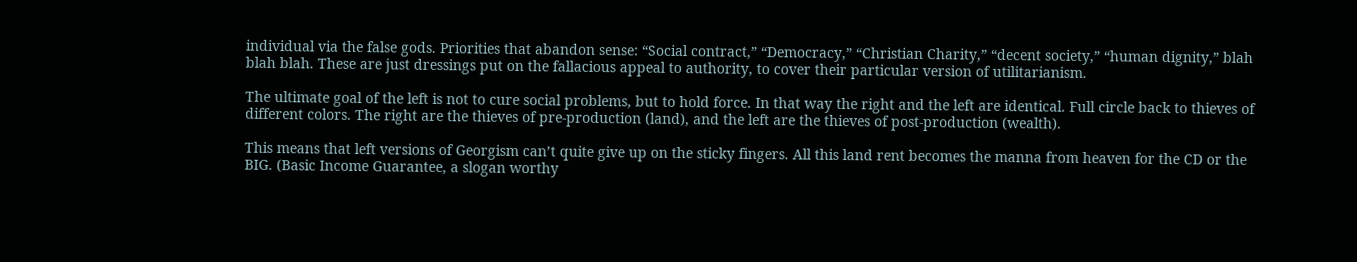individual via the false gods. Priorities that abandon sense: “Social contract,” “Democracy,” “Christian Charity,” “decent society,” “human dignity,” blah blah blah. These are just dressings put on the fallacious appeal to authority, to cover their particular version of utilitarianism.

The ultimate goal of the left is not to cure social problems, but to hold force. In that way the right and the left are identical. Full circle back to thieves of different colors. The right are the thieves of pre-production (land), and the left are the thieves of post-production (wealth).

This means that left versions of Georgism can’t quite give up on the sticky fingers. All this land rent becomes the manna from heaven for the CD or the BIG. (Basic Income Guarantee, a slogan worthy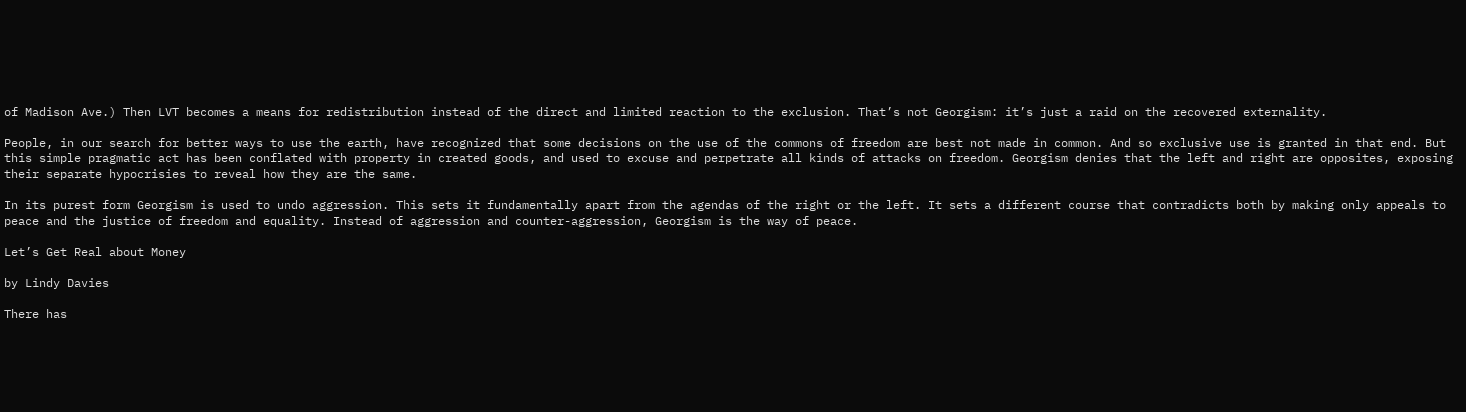of Madison Ave.) Then LVT becomes a means for redistribution instead of the direct and limited reaction to the exclusion. That’s not Georgism: it’s just a raid on the recovered externality.

People, in our search for better ways to use the earth, have recognized that some decisions on the use of the commons of freedom are best not made in common. And so exclusive use is granted in that end. But this simple pragmatic act has been conflated with property in created goods, and used to excuse and perpetrate all kinds of attacks on freedom. Georgism denies that the left and right are opposites, exposing their separate hypocrisies to reveal how they are the same.

In its purest form Georgism is used to undo aggression. This sets it fundamentally apart from the agendas of the right or the left. It sets a different course that contradicts both by making only appeals to peace and the justice of freedom and equality. Instead of aggression and counter-aggression, Georgism is the way of peace.

Let’s Get Real about Money

by Lindy Davies

There has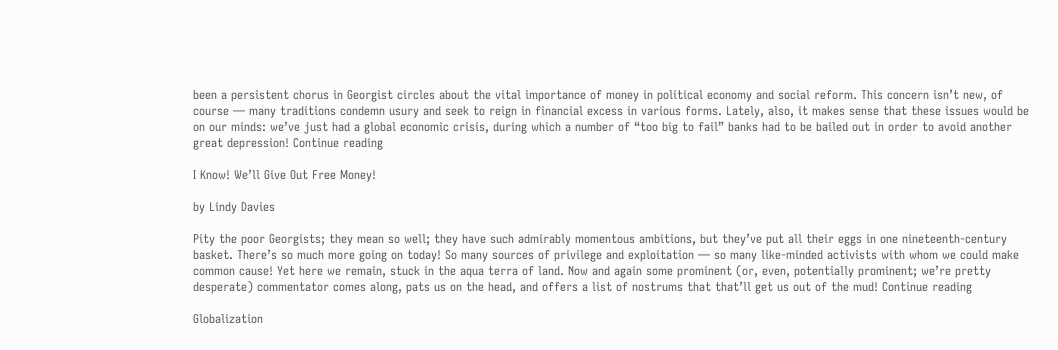been a persistent chorus in Georgist circles about the vital importance of money in political economy and social reform. This concern isn’t new, of course — many traditions condemn usury and seek to reign in financial excess in various forms. Lately, also, it makes sense that these issues would be on our minds: we’ve just had a global economic crisis, during which a number of “too big to fail” banks had to be bailed out in order to avoid another great depression! Continue reading

I Know! We’ll Give Out Free Money!

by Lindy Davies

Pity the poor Georgists; they mean so well; they have such admirably momentous ambitions, but they’ve put all their eggs in one nineteenth-century basket. There’s so much more going on today! So many sources of privilege and exploitation — so many like-minded activists with whom we could make common cause! Yet here we remain, stuck in the aqua terra of land. Now and again some prominent (or, even, potentially prominent; we’re pretty desperate) commentator comes along, pats us on the head, and offers a list of nostrums that that’ll get us out of the mud! Continue reading

Globalization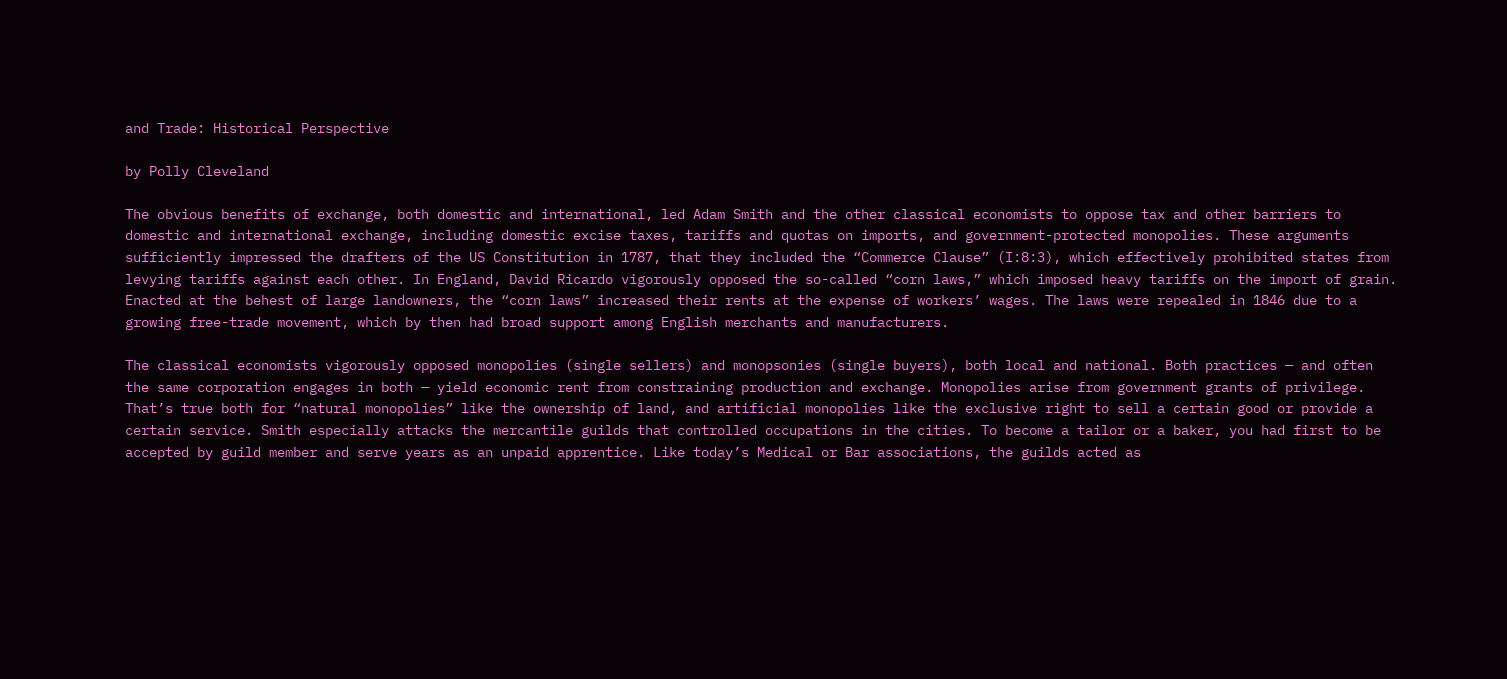and Trade: Historical Perspective

by Polly Cleveland

The obvious benefits of exchange, both domestic and international, led Adam Smith and the other classical economists to oppose tax and other barriers to domestic and international exchange, including domestic excise taxes, tariffs and quotas on imports, and government-protected monopolies. These arguments sufficiently impressed the drafters of the US Constitution in 1787, that they included the “Commerce Clause” (I:8:3), which effectively prohibited states from levying tariffs against each other. In England, David Ricardo vigorously opposed the so-called “corn laws,” which imposed heavy tariffs on the import of grain. Enacted at the behest of large landowners, the “corn laws” increased their rents at the expense of workers’ wages. The laws were repealed in 1846 due to a growing free-trade movement, which by then had broad support among English merchants and manufacturers.

The classical economists vigorously opposed monopolies (single sellers) and monopsonies (single buyers), both local and national. Both practices — and often the same corporation engages in both — yield economic rent from constraining production and exchange. Monopolies arise from government grants of privilege. That’s true both for “natural monopolies” like the ownership of land, and artificial monopolies like the exclusive right to sell a certain good or provide a certain service. Smith especially attacks the mercantile guilds that controlled occupations in the cities. To become a tailor or a baker, you had first to be accepted by guild member and serve years as an unpaid apprentice. Like today’s Medical or Bar associations, the guilds acted as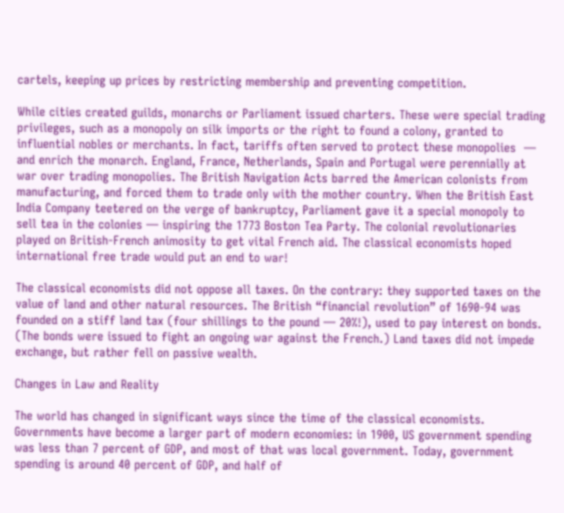cartels, keeping up prices by restricting membership and preventing competition.

While cities created guilds, monarchs or Parliament issued charters. These were special trading privileges, such as a monopoly on silk imports or the right to found a colony, granted to influential nobles or merchants. In fact, tariffs often served to protect these monopolies  —  and enrich the monarch. England, France, Netherlands, Spain and Portugal were perennially at war over trading monopolies. The British Navigation Acts barred the American colonists from manufacturing, and forced them to trade only with the mother country. When the British East India Company teetered on the verge of bankruptcy, Parliament gave it a special monopoly to sell tea in the colonies — inspiring the 1773 Boston Tea Party. The colonial revolutionaries played on British-French animosity to get vital French aid. The classical economists hoped international free trade would put an end to war!

The classical economists did not oppose all taxes. On the contrary: they supported taxes on the value of land and other natural resources. The British “financial revolution” of 1690-94 was founded on a stiff land tax (four shillings to the pound — 20%!), used to pay interest on bonds. (The bonds were issued to fight an ongoing war against the French.) Land taxes did not impede exchange, but rather fell on passive wealth.

Changes in Law and Reality

The world has changed in significant ways since the time of the classical economists. Governments have become a larger part of modern economies: in 1900, US government spending was less than 7 percent of GDP, and most of that was local government. Today, government spending is around 40 percent of GDP, and half of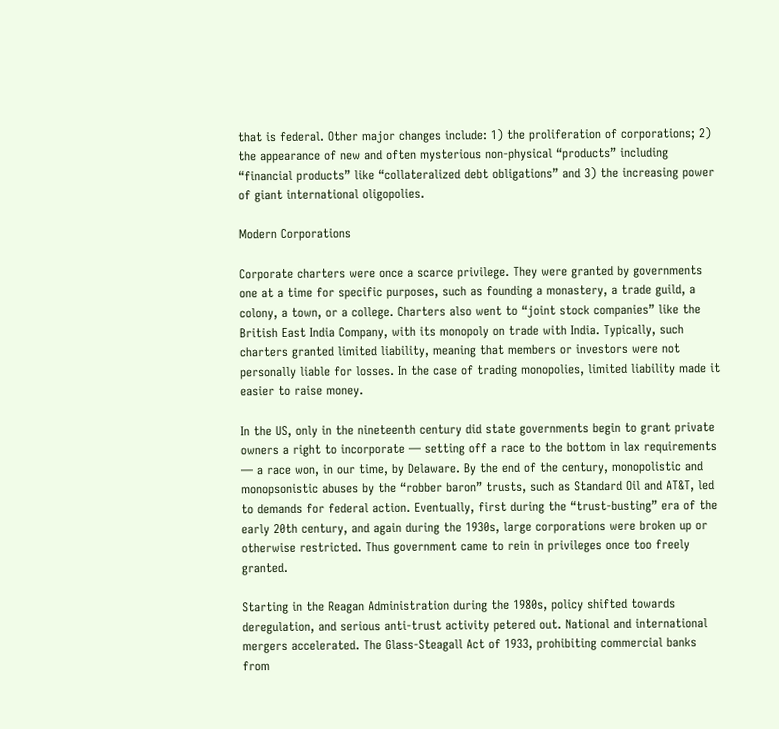that is federal. Other major changes include: 1) the proliferation of corporations; 2) the appearance of new and often mysterious non-physical “products” including “financial products” like “collateralized debt obligations” and 3) the increasing power of giant international oligopolies.

Modern Corporations

Corporate charters were once a scarce privilege. They were granted by governments one at a time for specific purposes, such as founding a monastery, a trade guild, a colony, a town, or a college. Charters also went to “joint stock companies” like the British East India Company, with its monopoly on trade with India. Typically, such charters granted limited liability, meaning that members or investors were not personally liable for losses. In the case of trading monopolies, limited liability made it easier to raise money.

In the US, only in the nineteenth century did state governments begin to grant private owners a right to incorporate — setting off a race to the bottom in lax requirements — a race won, in our time, by Delaware. By the end of the century, monopolistic and monopsonistic abuses by the “robber baron” trusts, such as Standard Oil and AT&T, led to demands for federal action. Eventually, first during the “trust-busting” era of the early 20th century, and again during the 1930s, large corporations were broken up or otherwise restricted. Thus government came to rein in privileges once too freely granted.

Starting in the Reagan Administration during the 1980s, policy shifted towards deregulation, and serious anti-trust activity petered out. National and international mergers accelerated. The Glass-Steagall Act of 1933, prohibiting commercial banks from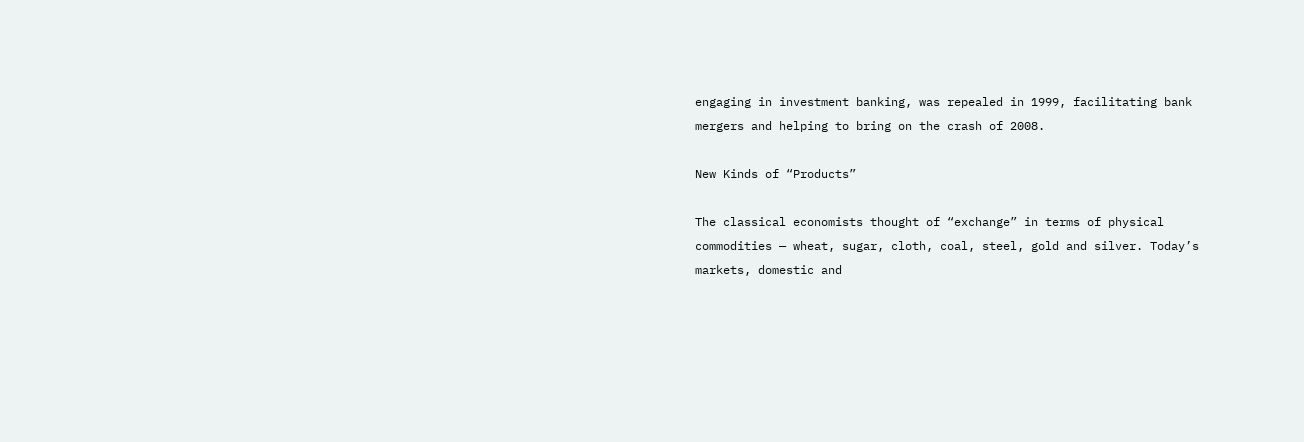engaging in investment banking, was repealed in 1999, facilitating bank mergers and helping to bring on the crash of 2008.

New Kinds of “Products”

The classical economists thought of “exchange” in terms of physical commodities — wheat, sugar, cloth, coal, steel, gold and silver. Today’s markets, domestic and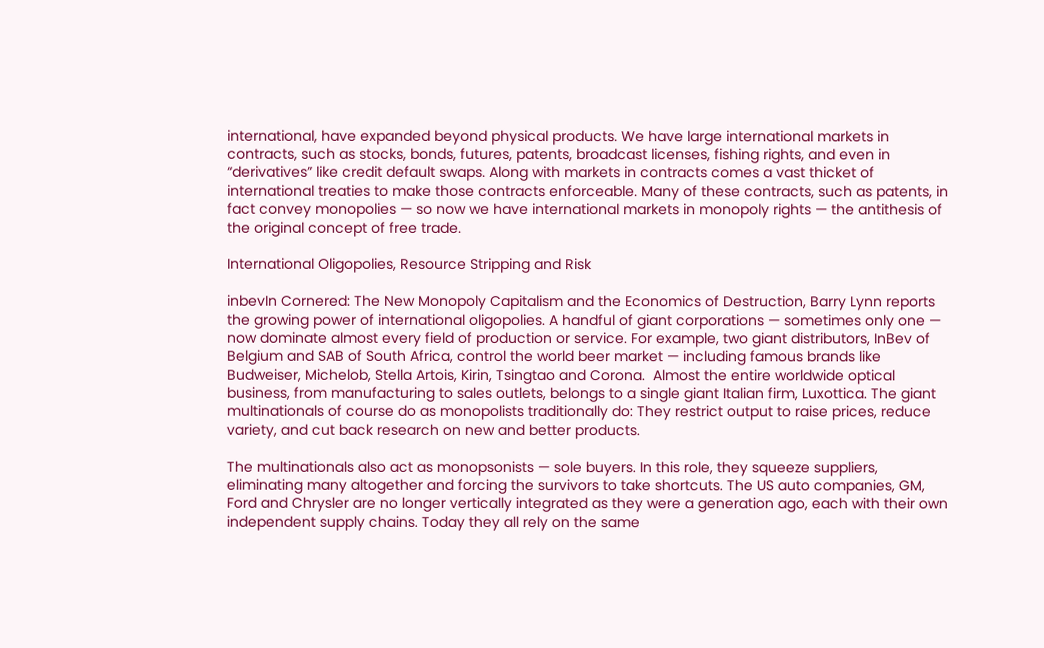international, have expanded beyond physical products. We have large international markets in contracts, such as stocks, bonds, futures, patents, broadcast licenses, fishing rights, and even in “derivatives” like credit default swaps. Along with markets in contracts comes a vast thicket of international treaties to make those contracts enforceable. Many of these contracts, such as patents, in fact convey monopolies — so now we have international markets in monopoly rights — the antithesis of the original concept of free trade.

International Oligopolies, Resource Stripping and Risk

inbevIn Cornered: The New Monopoly Capitalism and the Economics of Destruction, Barry Lynn reports the growing power of international oligopolies. A handful of giant corporations — sometimes only one — now dominate almost every field of production or service. For example, two giant distributors, InBev of Belgium and SAB of South Africa, control the world beer market — including famous brands like Budweiser, Michelob, Stella Artois, Kirin, Tsingtao and Corona.  Almost the entire worldwide optical business, from manufacturing to sales outlets, belongs to a single giant Italian firm, Luxottica. The giant multinationals of course do as monopolists traditionally do: They restrict output to raise prices, reduce variety, and cut back research on new and better products.

The multinationals also act as monopsonists — sole buyers. In this role, they squeeze suppliers, eliminating many altogether and forcing the survivors to take shortcuts. The US auto companies, GM, Ford and Chrysler are no longer vertically integrated as they were a generation ago, each with their own independent supply chains. Today they all rely on the same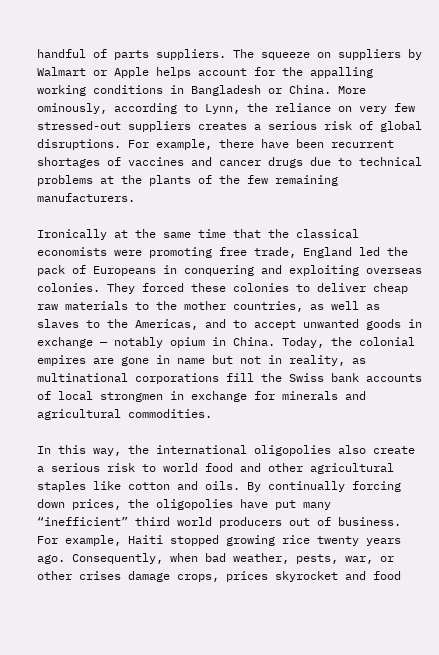handful of parts suppliers. The squeeze on suppliers by Walmart or Apple helps account for the appalling working conditions in Bangladesh or China. More ominously, according to Lynn, the reliance on very few stressed-out suppliers creates a serious risk of global disruptions. For example, there have been recurrent shortages of vaccines and cancer drugs due to technical problems at the plants of the few remaining manufacturers.

Ironically at the same time that the classical economists were promoting free trade, England led the pack of Europeans in conquering and exploiting overseas colonies. They forced these colonies to deliver cheap raw materials to the mother countries, as well as slaves to the Americas, and to accept unwanted goods in exchange — notably opium in China. Today, the colonial empires are gone in name but not in reality, as multinational corporations fill the Swiss bank accounts of local strongmen in exchange for minerals and agricultural commodities.

In this way, the international oligopolies also create a serious risk to world food and other agricultural staples like cotton and oils. By continually forcing down prices, the oligopolies have put many “inefficient” third world producers out of business. For example, Haiti stopped growing rice twenty years ago. Consequently, when bad weather, pests, war, or other crises damage crops, prices skyrocket and food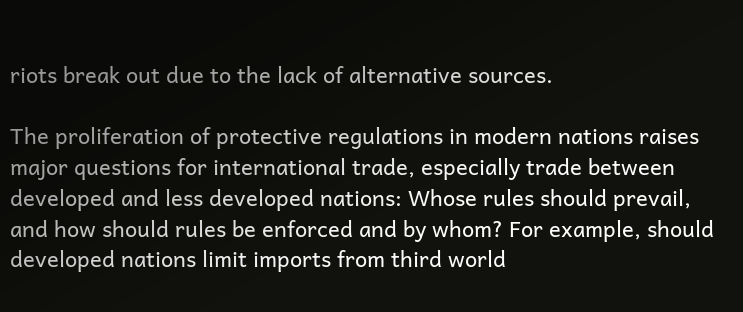riots break out due to the lack of alternative sources.

The proliferation of protective regulations in modern nations raises major questions for international trade, especially trade between developed and less developed nations: Whose rules should prevail, and how should rules be enforced and by whom? For example, should developed nations limit imports from third world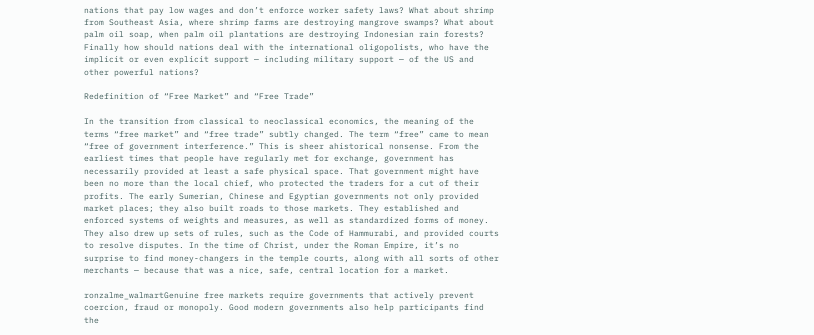nations that pay low wages and don’t enforce worker safety laws? What about shrimp from Southeast Asia, where shrimp farms are destroying mangrove swamps? What about palm oil soap, when palm oil plantations are destroying Indonesian rain forests? Finally how should nations deal with the international oligopolists, who have the implicit or even explicit support — including military support — of the US and other powerful nations?

Redefinition of “Free Market” and “Free Trade”

In the transition from classical to neoclassical economics, the meaning of the terms “free market” and “free trade” subtly changed. The term “free” came to mean “free of government interference.” This is sheer ahistorical nonsense. From the earliest times that people have regularly met for exchange, government has necessarily provided at least a safe physical space. That government might have been no more than the local chief, who protected the traders for a cut of their profits. The early Sumerian, Chinese and Egyptian governments not only provided market places; they also built roads to those markets. They established and enforced systems of weights and measures, as well as standardized forms of money. They also drew up sets of rules, such as the Code of Hammurabi, and provided courts to resolve disputes. In the time of Christ, under the Roman Empire, it’s no surprise to find money-changers in the temple courts, along with all sorts of other merchants — because that was a nice, safe, central location for a market.

ronzalme_walmartGenuine free markets require governments that actively prevent coercion, fraud or monopoly. Good modern governments also help participants find the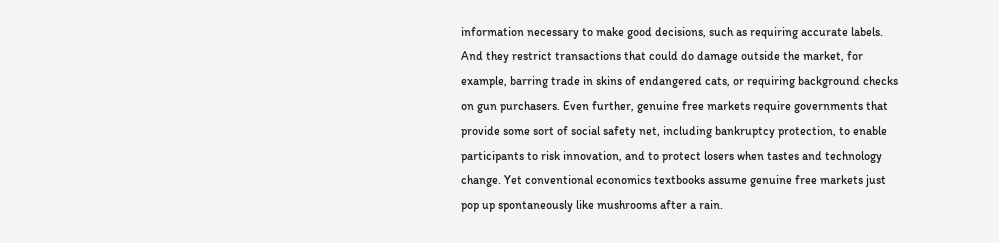information necessary to make good decisions, such as requiring accurate labels. And they restrict transactions that could do damage outside the market, for example, barring trade in skins of endangered cats, or requiring background checks on gun purchasers. Even further, genuine free markets require governments that provide some sort of social safety net, including bankruptcy protection, to enable participants to risk innovation, and to protect losers when tastes and technology change. Yet conventional economics textbooks assume genuine free markets just pop up spontaneously like mushrooms after a rain.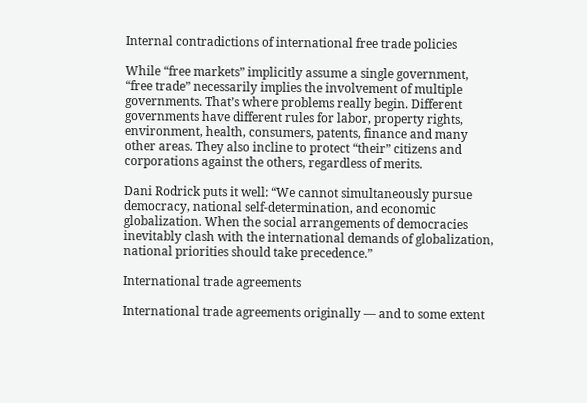Internal contradictions of international free trade policies

While “free markets” implicitly assume a single government, “free trade” necessarily implies the involvement of multiple governments. That’s where problems really begin. Different governments have different rules for labor, property rights, environment, health, consumers, patents, finance and many other areas. They also incline to protect “their” citizens and corporations against the others, regardless of merits.

Dani Rodrick puts it well: “We cannot simultaneously pursue democracy, national self-determination, and economic globalization. When the social arrangements of democracies inevitably clash with the international demands of globalization, national priorities should take precedence.”

International trade agreements

International trade agreements originally — and to some extent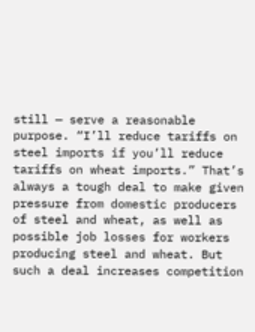still — serve a reasonable purpose. “I’ll reduce tariffs on steel imports if you’ll reduce tariffs on wheat imports.” That’s always a tough deal to make given pressure from domestic producers of steel and wheat, as well as possible job losses for workers producing steel and wheat. But such a deal increases competition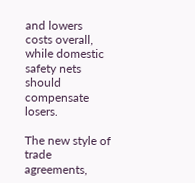and lowers costs overall, while domestic safety nets should compensate losers.

The new style of trade agreements,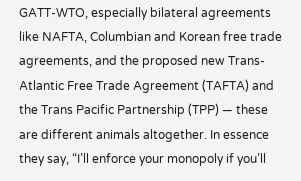GATT-WTO, especially bilateral agreements like NAFTA, Columbian and Korean free trade agreements, and the proposed new Trans-Atlantic Free Trade Agreement (TAFTA) and the Trans Pacific Partnership (TPP) — these are different animals altogether. In essence they say, “I’ll enforce your monopoly if you’ll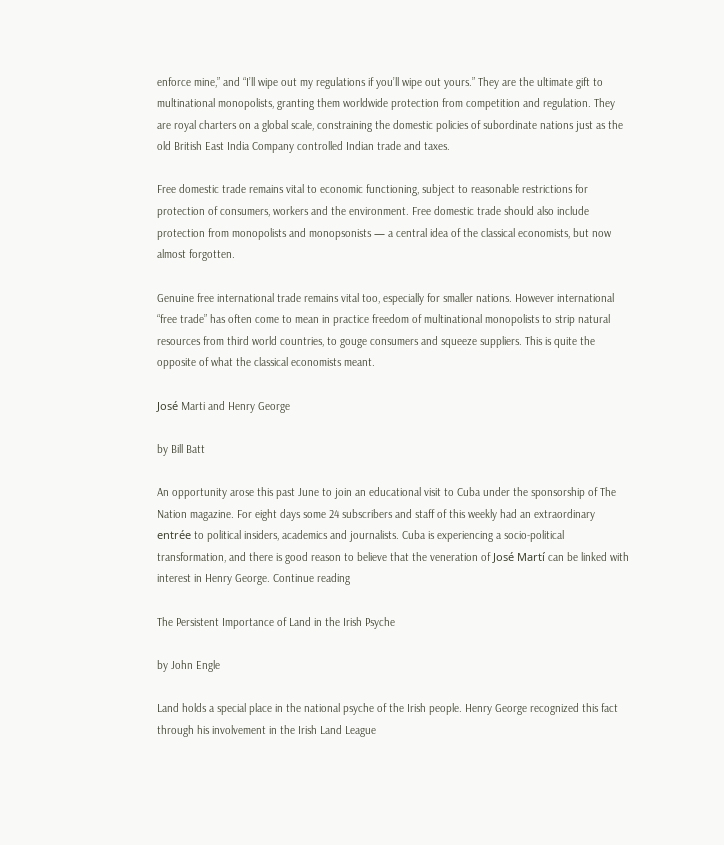enforce mine,” and “I’ll wipe out my regulations if you’ll wipe out yours.” They are the ultimate gift to multinational monopolists, granting them worldwide protection from competition and regulation. They are royal charters on a global scale, constraining the domestic policies of subordinate nations just as the old British East India Company controlled Indian trade and taxes.

Free domestic trade remains vital to economic functioning, subject to reasonable restrictions for protection of consumers, workers and the environment. Free domestic trade should also include protection from monopolists and monopsonists — a central idea of the classical economists, but now almost forgotten.

Genuine free international trade remains vital too, especially for smaller nations. However international “free trade” has often come to mean in practice freedom of multinational monopolists to strip natural resources from third world countries, to gouge consumers and squeeze suppliers. This is quite the opposite of what the classical economists meant.

José Marti and Henry George

by Bill Batt

An opportunity arose this past June to join an educational visit to Cuba under the sponsorship of The Nation magazine. For eight days some 24 subscribers and staff of this weekly had an extraordinary entrée to political insiders, academics and journalists. Cuba is experiencing a socio-political transformation, and there is good reason to believe that the veneration of José Martí can be linked with interest in Henry George. Continue reading

The Persistent Importance of Land in the Irish Psyche

by John Engle

Land holds a special place in the national psyche of the Irish people. Henry George recognized this fact through his involvement in the Irish Land League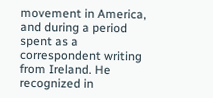movement in America, and during a period spent as a correspondent writing from Ireland. He recognized in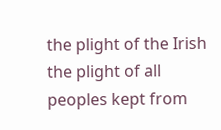the plight of the Irish the plight of all peoples kept from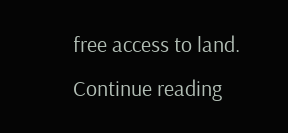free access to land. Continue reading